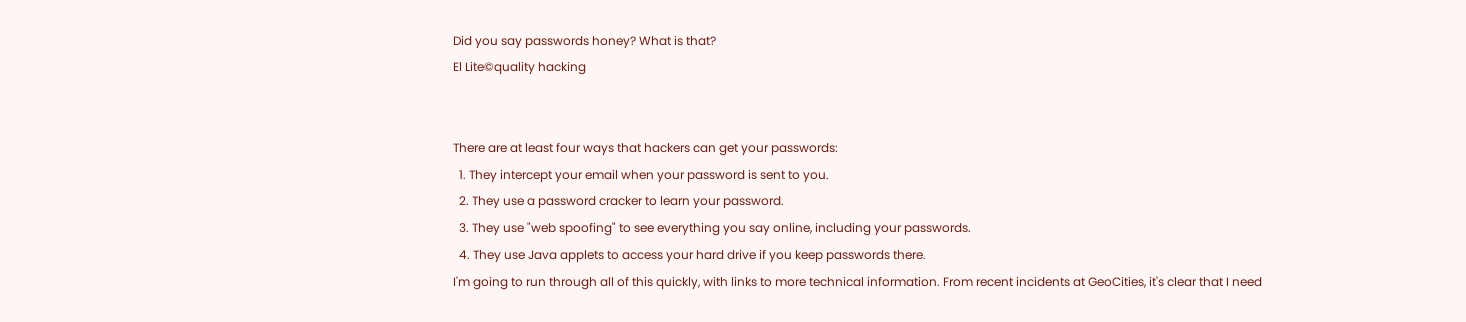Did you say passwords honey? What is that?
El Lite©quality hacking


There are at least four ways that hackers can get your passwords:
  1. They intercept your email when your password is sent to you.
  2. They use a password cracker to learn your password.
  3. They use "web spoofing" to see everything you say online, including your passwords.
  4. They use Java applets to access your hard drive if you keep passwords there.
I'm going to run through all of this quickly, with links to more technical information. From recent incidents at GeoCities, it's clear that I need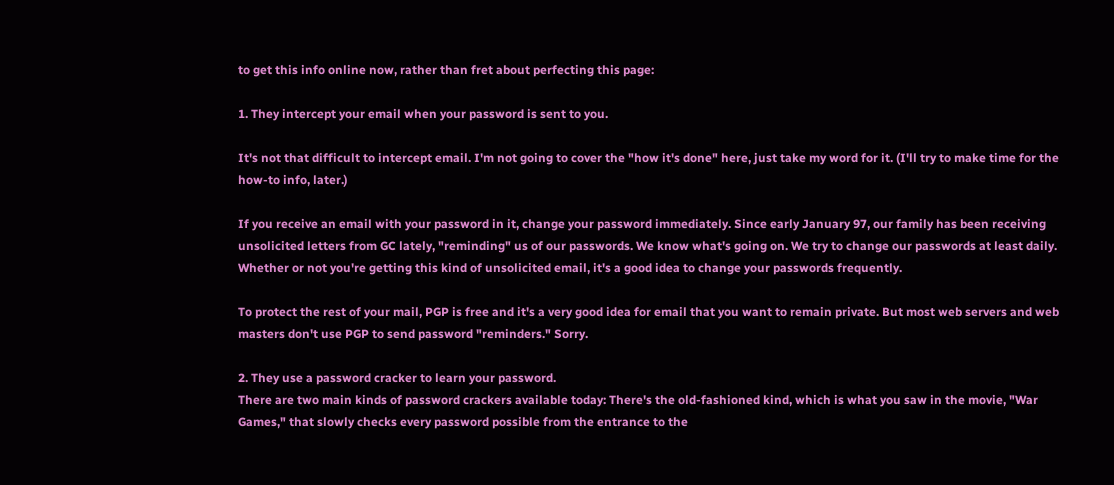to get this info online now, rather than fret about perfecting this page:

1. They intercept your email when your password is sent to you.

It's not that difficult to intercept email. I'm not going to cover the "how it's done" here, just take my word for it. (I'll try to make time for the how-to info, later.)

If you receive an email with your password in it, change your password immediately. Since early January 97, our family has been receiving unsolicited letters from GC lately, "reminding" us of our passwords. We know what's going on. We try to change our passwords at least daily. Whether or not you're getting this kind of unsolicited email, it's a good idea to change your passwords frequently.

To protect the rest of your mail, PGP is free and it's a very good idea for email that you want to remain private. But most web servers and web masters don't use PGP to send password "reminders." Sorry.

2. They use a password cracker to learn your password.
There are two main kinds of password crackers available today: There's the old-fashioned kind, which is what you saw in the movie, "War Games," that slowly checks every password possible from the entrance to the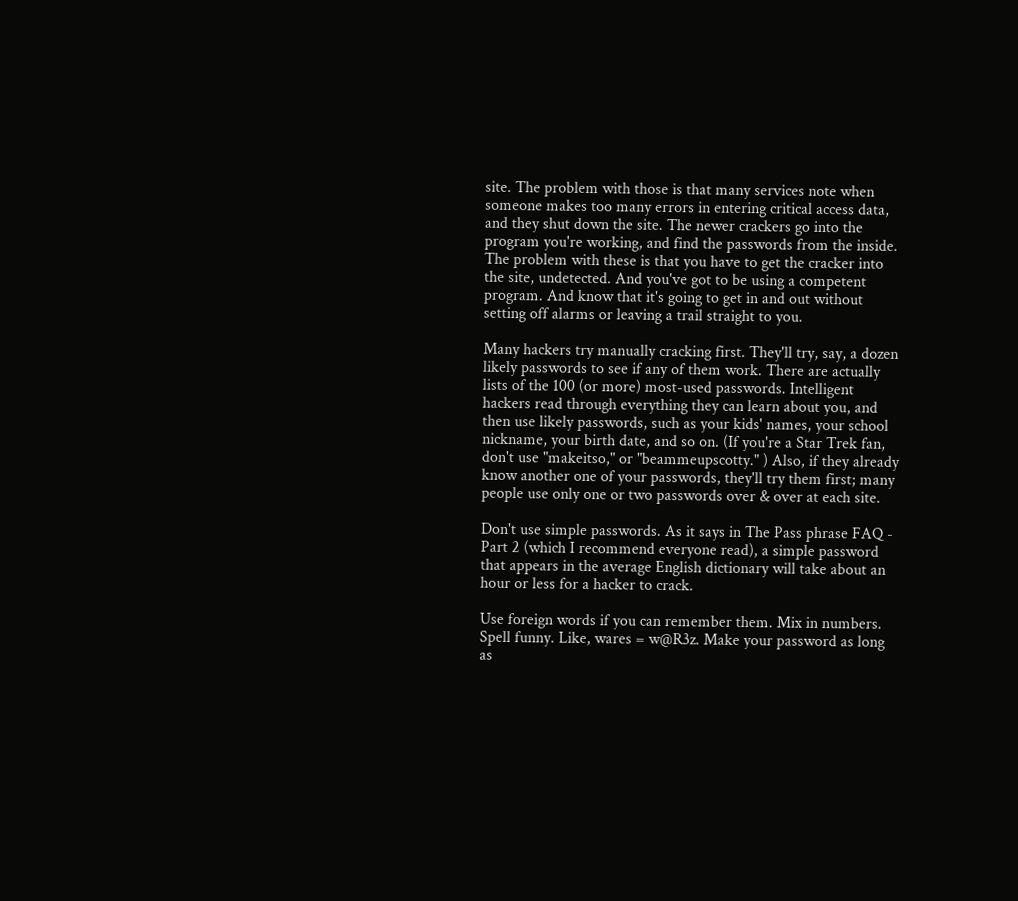site. The problem with those is that many services note when someone makes too many errors in entering critical access data, and they shut down the site. The newer crackers go into the program you're working, and find the passwords from the inside. The problem with these is that you have to get the cracker into the site, undetected. And you've got to be using a competent program. And know that it's going to get in and out without setting off alarms or leaving a trail straight to you.

Many hackers try manually cracking first. They'll try, say, a dozen likely passwords to see if any of them work. There are actually lists of the 100 (or more) most-used passwords. Intelligent hackers read through everything they can learn about you, and then use likely passwords, such as your kids' names, your school nickname, your birth date, and so on. (If you're a Star Trek fan, don't use "makeitso," or "beammeupscotty." ) Also, if they already know another one of your passwords, they'll try them first; many people use only one or two passwords over & over at each site.

Don't use simple passwords. As it says in The Pass phrase FAQ - Part 2 (which I recommend everyone read), a simple password that appears in the average English dictionary will take about an hour or less for a hacker to crack.

Use foreign words if you can remember them. Mix in numbers. Spell funny. Like, wares = w@R3z. Make your password as long as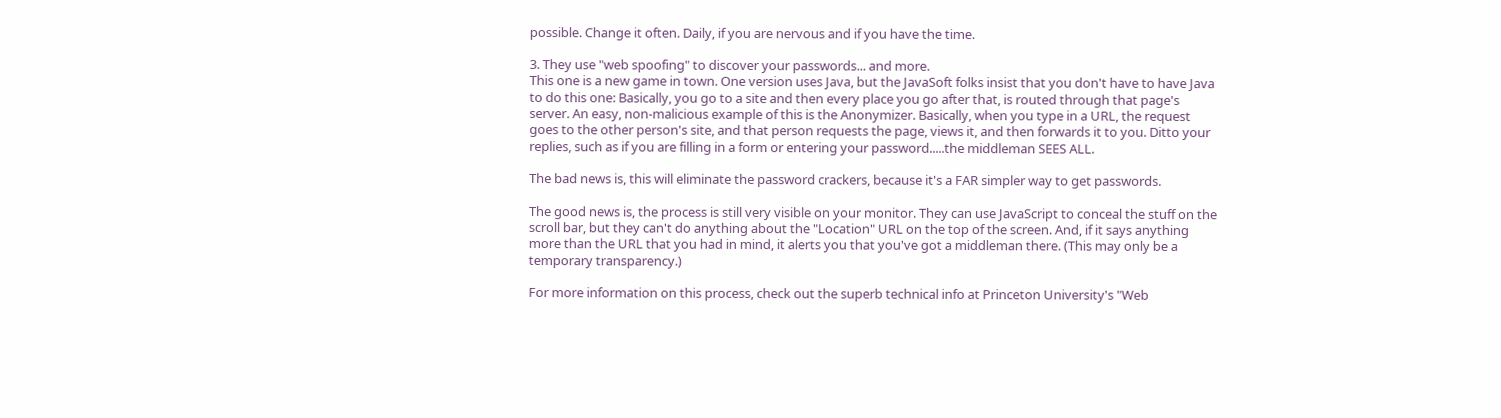possible. Change it often. Daily, if you are nervous and if you have the time.

3. They use "web spoofing" to discover your passwords... and more.
This one is a new game in town. One version uses Java, but the JavaSoft folks insist that you don't have to have Java to do this one: Basically, you go to a site and then every place you go after that, is routed through that page's server. An easy, non-malicious example of this is the Anonymizer. Basically, when you type in a URL, the request goes to the other person's site, and that person requests the page, views it, and then forwards it to you. Ditto your replies, such as if you are filling in a form or entering your password.....the middleman SEES ALL.

The bad news is, this will eliminate the password crackers, because it's a FAR simpler way to get passwords.

The good news is, the process is still very visible on your monitor. They can use JavaScript to conceal the stuff on the scroll bar, but they can't do anything about the "Location" URL on the top of the screen. And, if it says anything more than the URL that you had in mind, it alerts you that you've got a middleman there. (This may only be a temporary transparency.)

For more information on this process, check out the superb technical info at Princeton University's "Web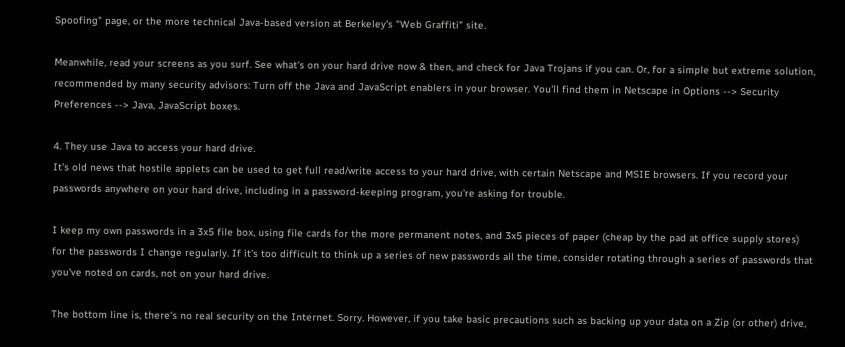Spoofing" page, or the more technical Java-based version at Berkeley's "Web Graffiti" site.

Meanwhile, read your screens as you surf. See what's on your hard drive now & then, and check for Java Trojans if you can. Or, for a simple but extreme solution, recommended by many security advisors: Turn off the Java and JavaScript enablers in your browser. You'll find them in Netscape in Options --> Security Preferences --> Java, JavaScript boxes.

4. They use Java to access your hard drive.
It's old news that hostile applets can be used to get full read/write access to your hard drive, with certain Netscape and MSIE browsers. If you record your passwords anywhere on your hard drive, including in a password-keeping program, you're asking for trouble.

I keep my own passwords in a 3x5 file box, using file cards for the more permanent notes, and 3x5 pieces of paper (cheap by the pad at office supply stores) for the passwords I change regularly. If it's too difficult to think up a series of new passwords all the time, consider rotating through a series of passwords that you've noted on cards, not on your hard drive.

The bottom line is, there's no real security on the Internet. Sorry. However, if you take basic precautions such as backing up your data on a Zip (or other) drive,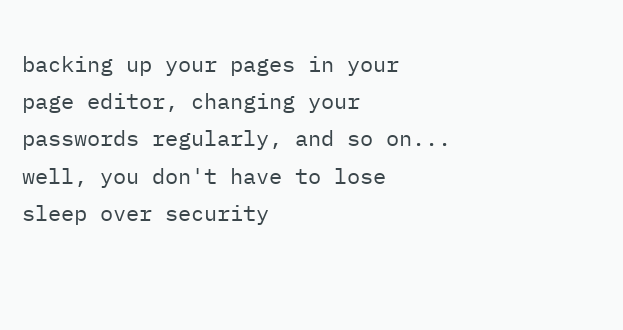backing up your pages in your page editor, changing your passwords regularly, and so on... well, you don't have to lose sleep over security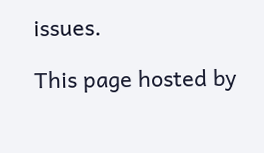issues.

This page hosted by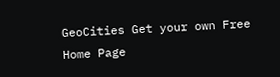GeoCities Get your own Free Home Page